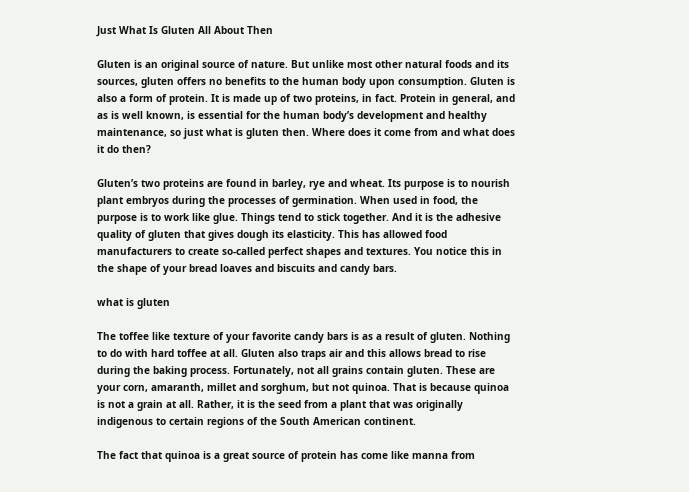Just What Is Gluten All About Then

Gluten is an original source of nature. But unlike most other natural foods and its sources, gluten offers no benefits to the human body upon consumption. Gluten is also a form of protein. It is made up of two proteins, in fact. Protein in general, and as is well known, is essential for the human body’s development and healthy maintenance, so just what is gluten then. Where does it come from and what does it do then?

Gluten’s two proteins are found in barley, rye and wheat. Its purpose is to nourish plant embryos during the processes of germination. When used in food, the purpose is to work like glue. Things tend to stick together. And it is the adhesive quality of gluten that gives dough its elasticity. This has allowed food manufacturers to create so-called perfect shapes and textures. You notice this in the shape of your bread loaves and biscuits and candy bars.

what is gluten

The toffee like texture of your favorite candy bars is as a result of gluten. Nothing to do with hard toffee at all. Gluten also traps air and this allows bread to rise during the baking process. Fortunately, not all grains contain gluten. These are your corn, amaranth, millet and sorghum, but not quinoa. That is because quinoa is not a grain at all. Rather, it is the seed from a plant that was originally indigenous to certain regions of the South American continent.

The fact that quinoa is a great source of protein has come like manna from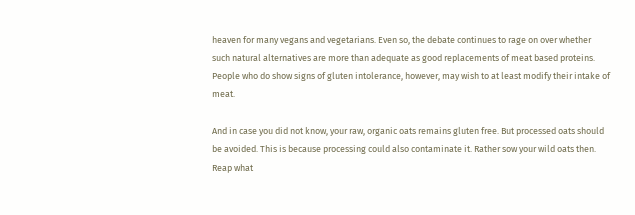heaven for many vegans and vegetarians. Even so, the debate continues to rage on over whether such natural alternatives are more than adequate as good replacements of meat based proteins. People who do show signs of gluten intolerance, however, may wish to at least modify their intake of meat.

And in case you did not know, your raw, organic oats remains gluten free. But processed oats should be avoided. This is because processing could also contaminate it. Rather sow your wild oats then. Reap what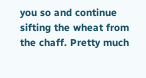you so and continue sifting the wheat from the chaff. Pretty much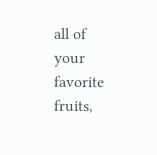all of your favorite fruits,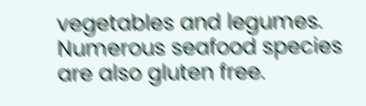vegetables and legumes. Numerous seafood species are also gluten free.